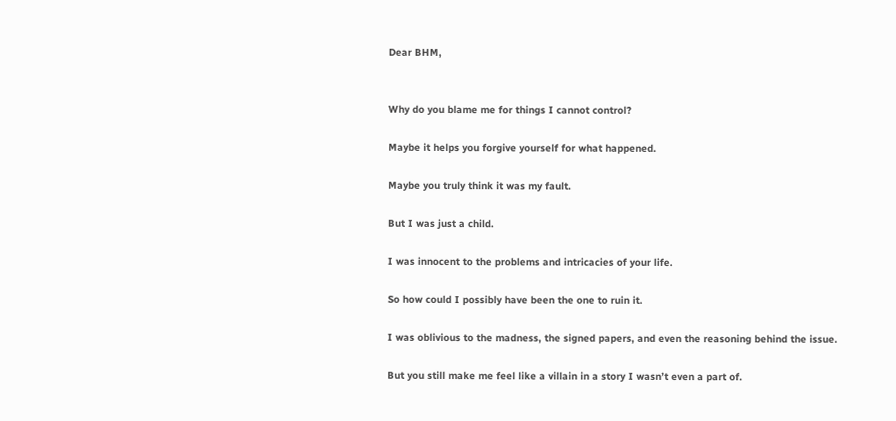Dear BHM,


Why do you blame me for things I cannot control?

Maybe it helps you forgive yourself for what happened.

Maybe you truly think it was my fault.

But I was just a child.

I was innocent to the problems and intricacies of your life.

So how could I possibly have been the one to ruin it.

I was oblivious to the madness, the signed papers, and even the reasoning behind the issue.

But you still make me feel like a villain in a story I wasn’t even a part of.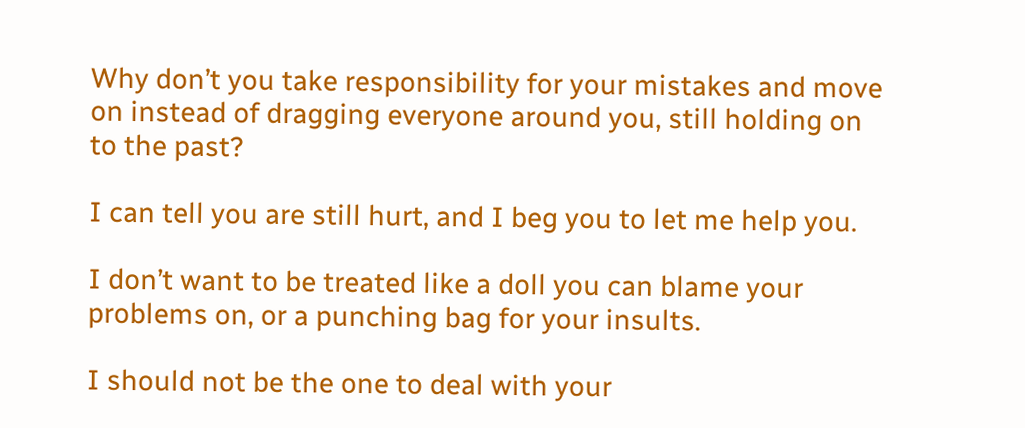Why don’t you take responsibility for your mistakes and move on instead of dragging everyone around you, still holding on to the past?

I can tell you are still hurt, and I beg you to let me help you.

I don’t want to be treated like a doll you can blame your problems on, or a punching bag for your insults.

I should not be the one to deal with your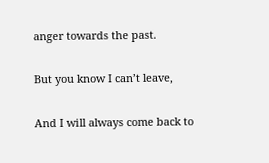anger towards the past.

But you know I can’t leave,

And I will always come back to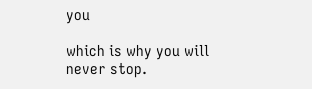you

which is why you will never stop.